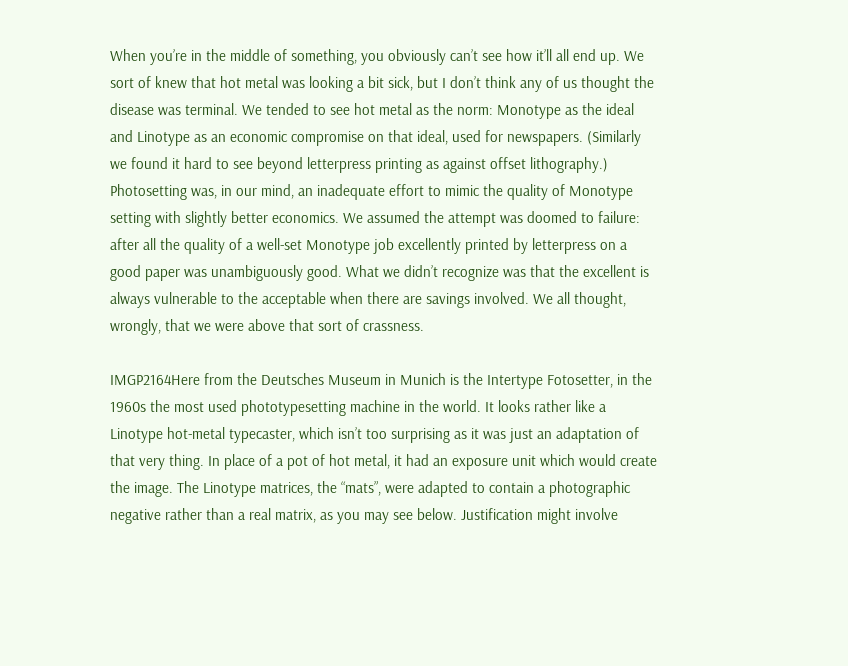When you’re in the middle of something, you obviously can’t see how it’ll all end up. We sort of knew that hot metal was looking a bit sick, but I don’t think any of us thought the disease was terminal. We tended to see hot metal as the norm: Monotype as the ideal and Linotype as an economic compromise on that ideal, used for newspapers. (Similarly we found it hard to see beyond letterpress printing as against offset lithography.) Photosetting was, in our mind, an inadequate effort to mimic the quality of Monotype setting with slightly better economics. We assumed the attempt was doomed to failure: after all the quality of a well-set Monotype job excellently printed by letterpress on a good paper was unambiguously good. What we didn’t recognize was that the excellent is always vulnerable to the acceptable when there are savings involved. We all thought, wrongly, that we were above that sort of crassness.

IMGP2164Here from the Deutsches Museum in Munich is the Intertype Fotosetter, in the 1960s the most used phototypesetting machine in the world. It looks rather like a Linotype hot-metal typecaster, which isn’t too surprising as it was just an adaptation of that very thing. In place of a pot of hot metal, it had an exposure unit which would create the image. The Linotype matrices, the “mats”, were adapted to contain a photographic negative rather than a real matrix, as you may see below. Justification might involve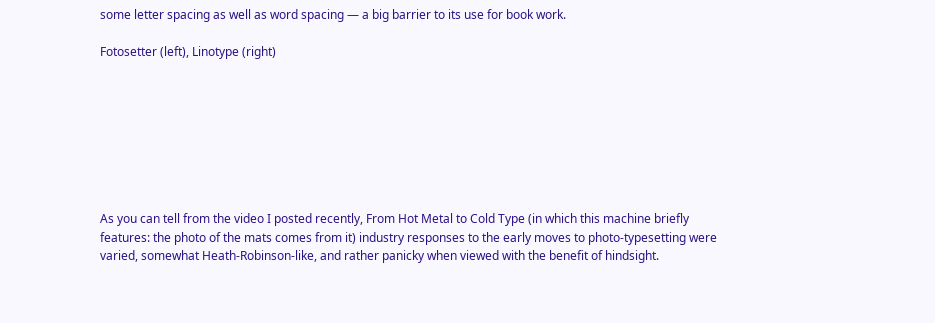some letter spacing as well as word spacing — a big barrier to its use for book work.

Fotosetter (left), Linotype (right)








As you can tell from the video I posted recently, From Hot Metal to Cold Type (in which this machine briefly features: the photo of the mats comes from it) industry responses to the early moves to photo-typesetting were varied, somewhat Heath-Robinson-like, and rather panicky when viewed with the benefit of hindsight.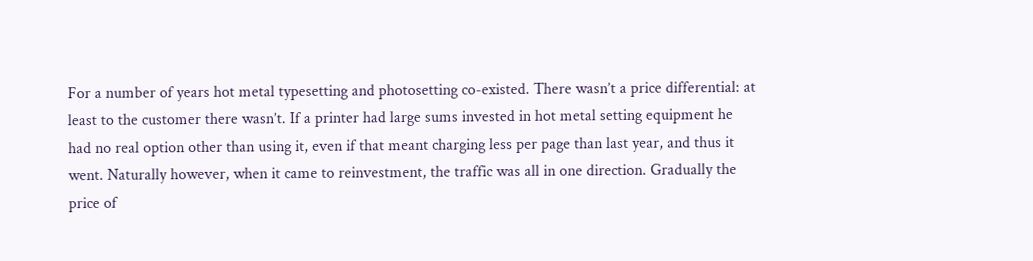For a number of years hot metal typesetting and photosetting co-existed. There wasn’t a price differential: at least to the customer there wasn’t. If a printer had large sums invested in hot metal setting equipment he had no real option other than using it, even if that meant charging less per page than last year, and thus it went. Naturally however, when it came to reinvestment, the traffic was all in one direction. Gradually the price of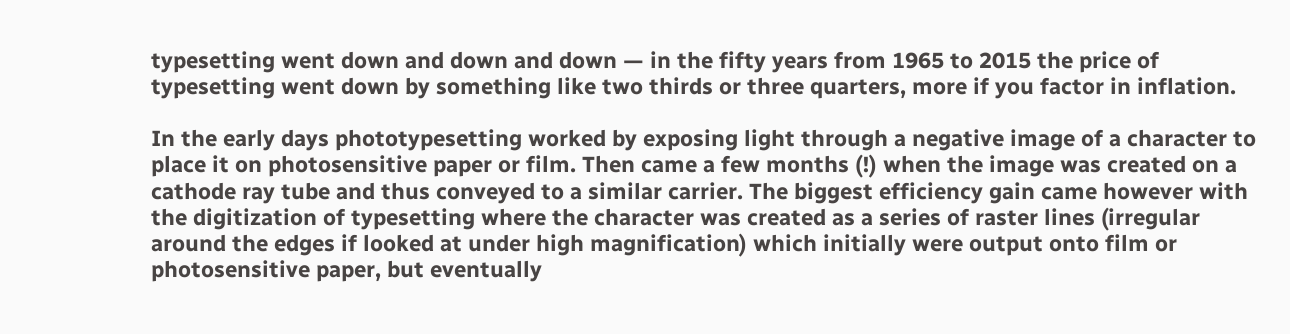typesetting went down and down and down — in the fifty years from 1965 to 2015 the price of typesetting went down by something like two thirds or three quarters, more if you factor in inflation.

In the early days phototypesetting worked by exposing light through a negative image of a character to place it on photosensitive paper or film. Then came a few months (!) when the image was created on a cathode ray tube and thus conveyed to a similar carrier. The biggest efficiency gain came however with the digitization of typesetting where the character was created as a series of raster lines (irregular around the edges if looked at under high magnification) which initially were output onto film or photosensitive paper, but eventually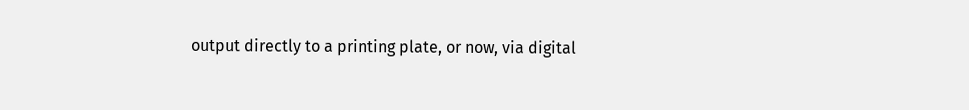output directly to a printing plate, or now, via digital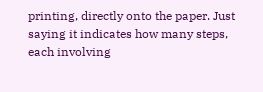printing, directly onto the paper. Just saying it indicates how many steps, each involving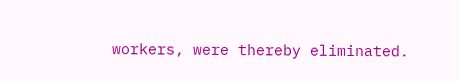workers, were thereby eliminated.